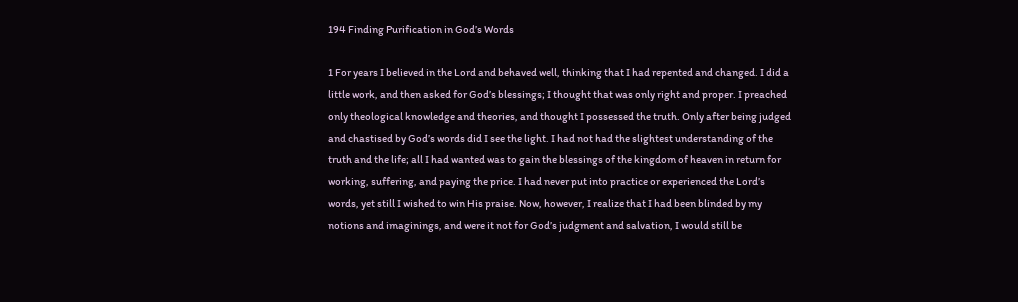194 Finding Purification in God’s Words

1 For years I believed in the Lord and behaved well, thinking that I had repented and changed. I did a little work, and then asked for God’s blessings; I thought that was only right and proper. I preached only theological knowledge and theories, and thought I possessed the truth. Only after being judged and chastised by God’s words did I see the light. I had not had the slightest understanding of the truth and the life; all I had wanted was to gain the blessings of the kingdom of heaven in return for working, suffering, and paying the price. I had never put into practice or experienced the Lord’s words, yet still I wished to win His praise. Now, however, I realize that I had been blinded by my notions and imaginings, and were it not for God’s judgment and salvation, I would still be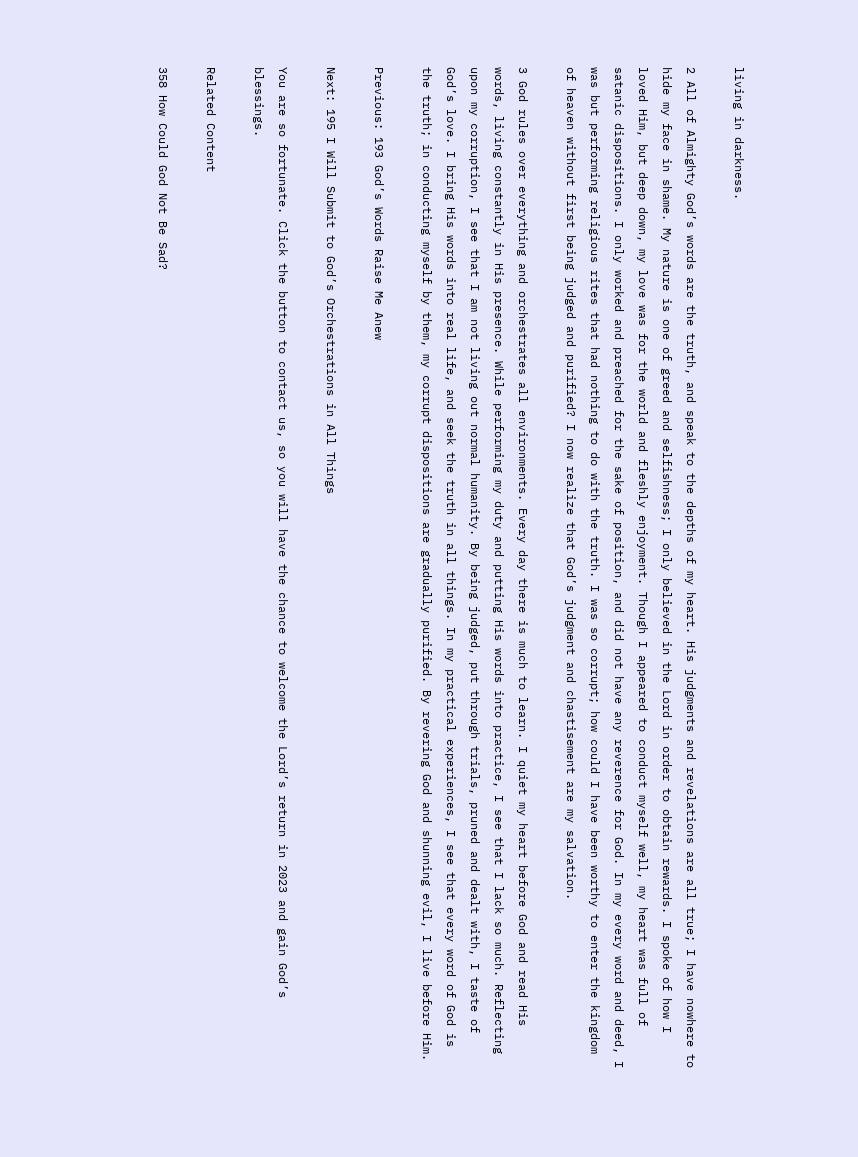living in darkness.

2 All of Almighty God’s words are the truth, and speak to the depths of my heart. His judgments and revelations are all true; I have nowhere to hide my face in shame. My nature is one of greed and selfishness; I only believed in the Lord in order to obtain rewards. I spoke of how I loved Him, but deep down, my love was for the world and fleshly enjoyment. Though I appeared to conduct myself well, my heart was full of satanic dispositions. I only worked and preached for the sake of position, and did not have any reverence for God. In my every word and deed, I was but performing religious rites that had nothing to do with the truth. I was so corrupt; how could I have been worthy to enter the kingdom of heaven without first being judged and purified? I now realize that God’s judgment and chastisement are my salvation.

3 God rules over everything and orchestrates all environments. Every day there is much to learn. I quiet my heart before God and read His words, living constantly in His presence. While performing my duty and putting His words into practice, I see that I lack so much. Reflecting upon my corruption, I see that I am not living out normal humanity. By being judged, put through trials, pruned and dealt with, I taste of God’s love. I bring His words into real life, and seek the truth in all things. In my practical experiences, I see that every word of God is the truth; in conducting myself by them, my corrupt dispositions are gradually purified. By revering God and shunning evil, I live before Him.

Previous: 193 God’s Words Raise Me Anew

Next: 195 I Will Submit to God’s Orchestrations in All Things

You are so fortunate. Click the button to contact us, so you will have the chance to welcome the Lord’s return in 2023 and gain God’s blessings.

Related Content

358 How Could God Not Be Sad?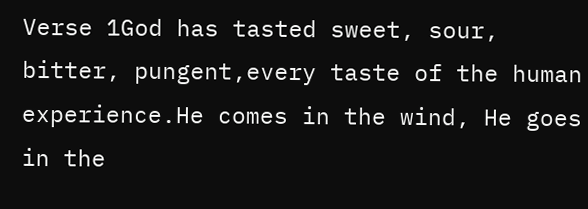Verse 1God has tasted sweet, sour, bitter, pungent,every taste of the human experience.He comes in the wind, He goes in the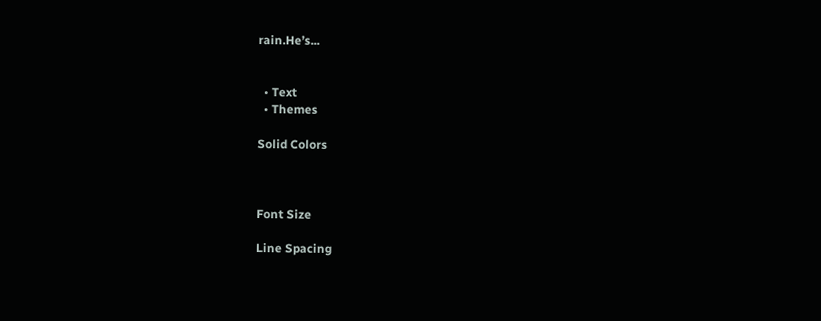rain.He’s...


  • Text
  • Themes

Solid Colors



Font Size

Line Spacing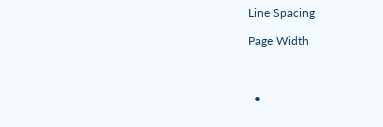Line Spacing

Page Width



  •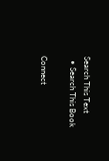Search This Text
  • Search This Book

Connect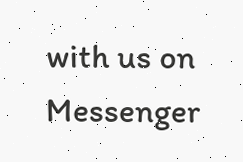with us on Messenger